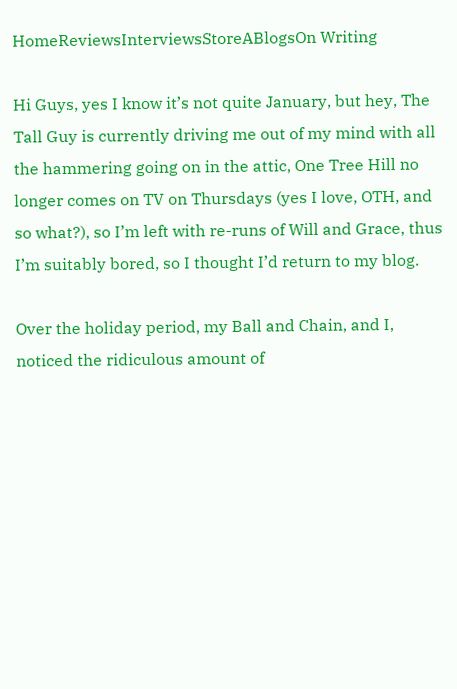HomeReviewsInterviewsStoreABlogsOn Writing

Hi Guys, yes I know it’s not quite January, but hey, The Tall Guy is currently driving me out of my mind with all the hammering going on in the attic, One Tree Hill no longer comes on TV on Thursdays (yes I love, OTH, and so what?), so I’m left with re-runs of Will and Grace, thus I’m suitably bored, so I thought I’d return to my blog.

Over the holiday period, my Ball and Chain, and I, noticed the ridiculous amount of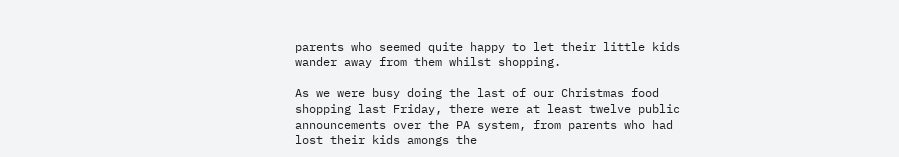parents who seemed quite happy to let their little kids wander away from them whilst shopping.

As we were busy doing the last of our Christmas food shopping last Friday, there were at least twelve public announcements over the PA system, from parents who had lost their kids amongs the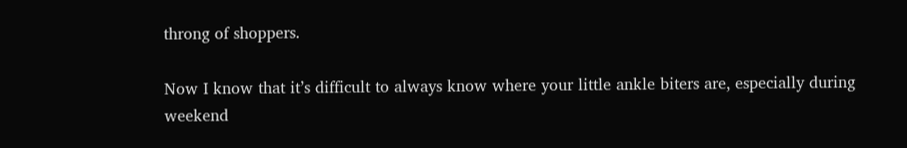throng of shoppers.

Now I know that it’s difficult to always know where your little ankle biters are, especially during weekend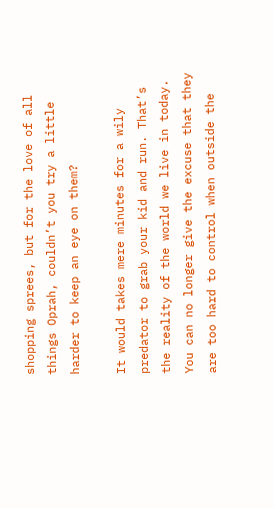shopping sprees, but for the love of all things Oprah, couldn’t you try a little harder to keep an eye on them?

It would takes mere minutes for a wily predator to grab your kid and run. That’s the reality of the world we live in today. You can no longer give the excuse that they are too hard to control when outside the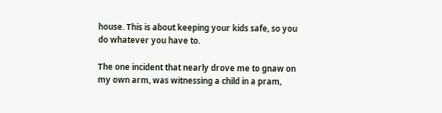house. This is about keeping your kids safe, so you do whatever you have to.

The one incident that nearly drove me to gnaw on my own arm, was witnessing a child in a pram,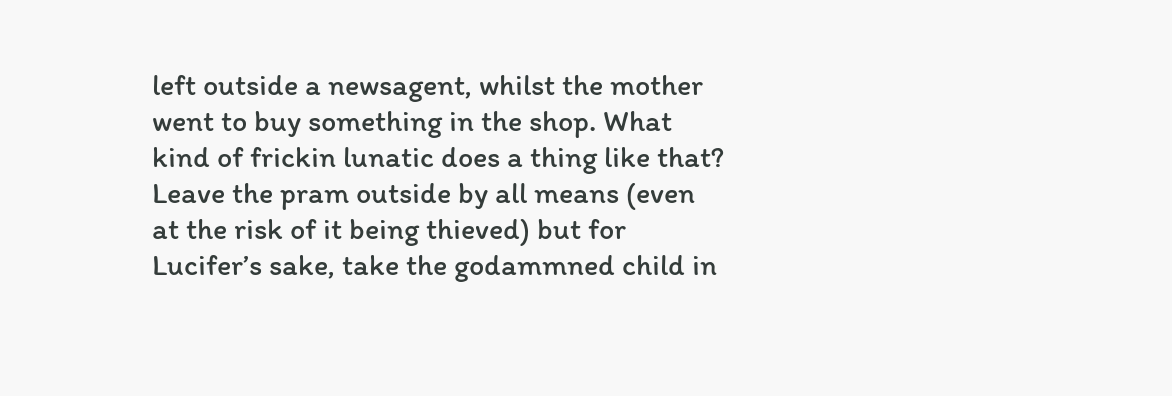left outside a newsagent, whilst the mother went to buy something in the shop. What kind of frickin lunatic does a thing like that? Leave the pram outside by all means (even at the risk of it being thieved) but for Lucifer’s sake, take the godammned child in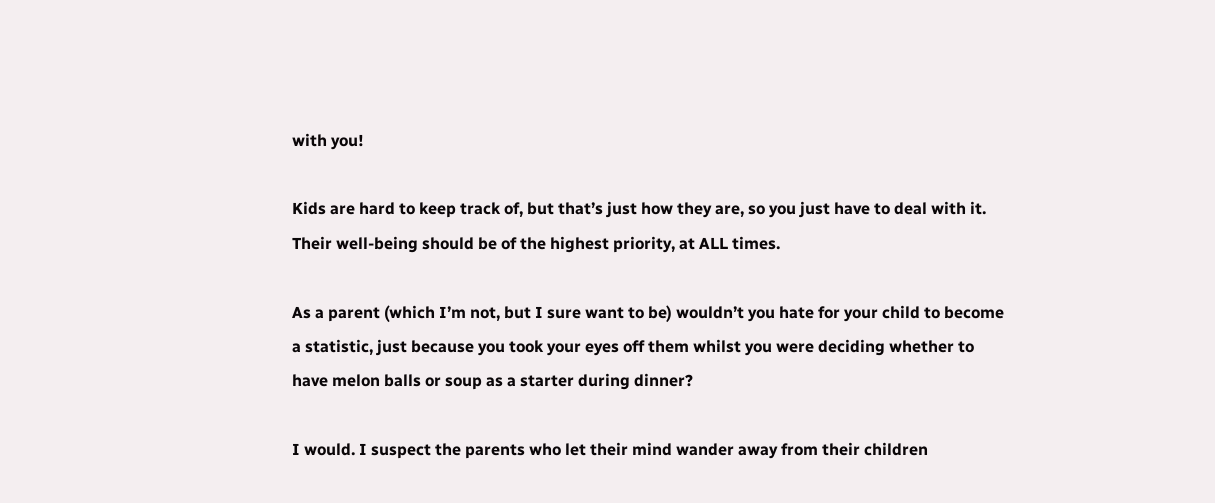with you!

Kids are hard to keep track of, but that’s just how they are, so you just have to deal with it. Their well-being should be of the highest priority, at ALL times.

As a parent (which I’m not, but I sure want to be) wouldn’t you hate for your child to become a statistic, just because you took your eyes off them whilst you were deciding whether to have melon balls or soup as a starter during dinner?

I would. I suspect the parents who let their mind wander away from their children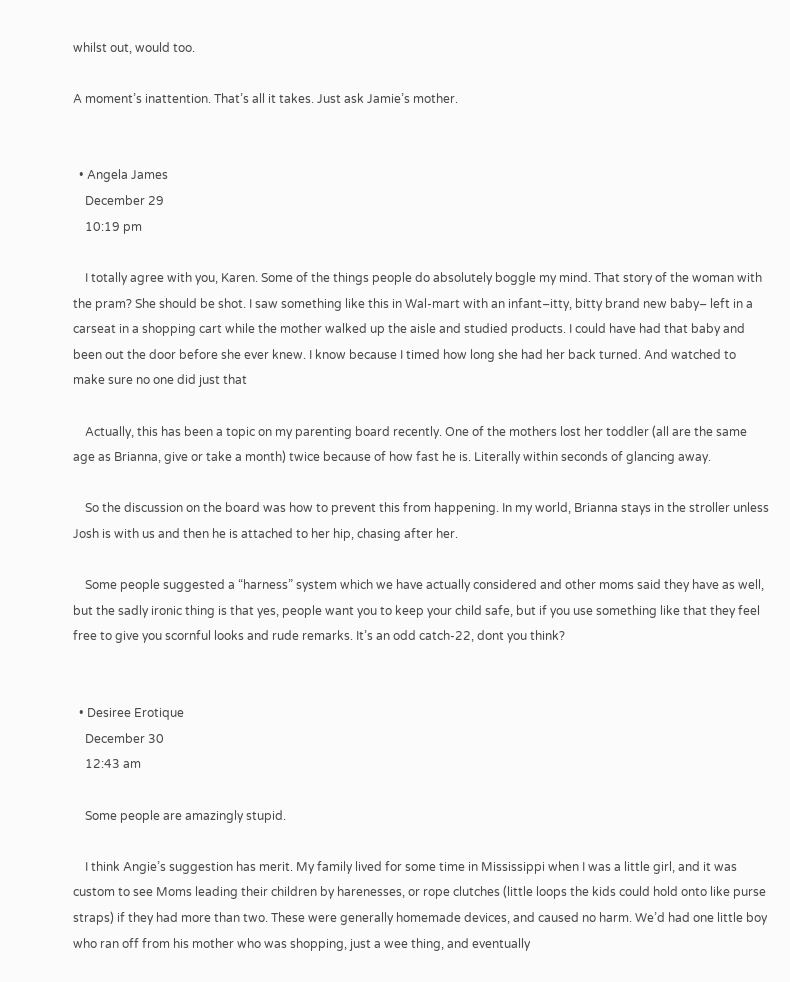whilst out, would too.

A moment’s inattention. That’s all it takes. Just ask Jamie’s mother.


  • Angela James
    December 29
    10:19 pm

    I totally agree with you, Karen. Some of the things people do absolutely boggle my mind. That story of the woman with the pram? She should be shot. I saw something like this in Wal-mart with an infant–itty, bitty brand new baby– left in a carseat in a shopping cart while the mother walked up the aisle and studied products. I could have had that baby and been out the door before she ever knew. I know because I timed how long she had her back turned. And watched to make sure no one did just that

    Actually, this has been a topic on my parenting board recently. One of the mothers lost her toddler (all are the same age as Brianna, give or take a month) twice because of how fast he is. Literally within seconds of glancing away.

    So the discussion on the board was how to prevent this from happening. In my world, Brianna stays in the stroller unless Josh is with us and then he is attached to her hip, chasing after her.

    Some people suggested a “harness” system which we have actually considered and other moms said they have as well, but the sadly ironic thing is that yes, people want you to keep your child safe, but if you use something like that they feel free to give you scornful looks and rude remarks. It’s an odd catch-22, dont you think?


  • Desiree Erotique
    December 30
    12:43 am

    Some people are amazingly stupid.

    I think Angie’s suggestion has merit. My family lived for some time in Mississippi when I was a little girl, and it was custom to see Moms leading their children by harenesses, or rope clutches (little loops the kids could hold onto like purse straps) if they had more than two. These were generally homemade devices, and caused no harm. We’d had one little boy who ran off from his mother who was shopping, just a wee thing, and eventually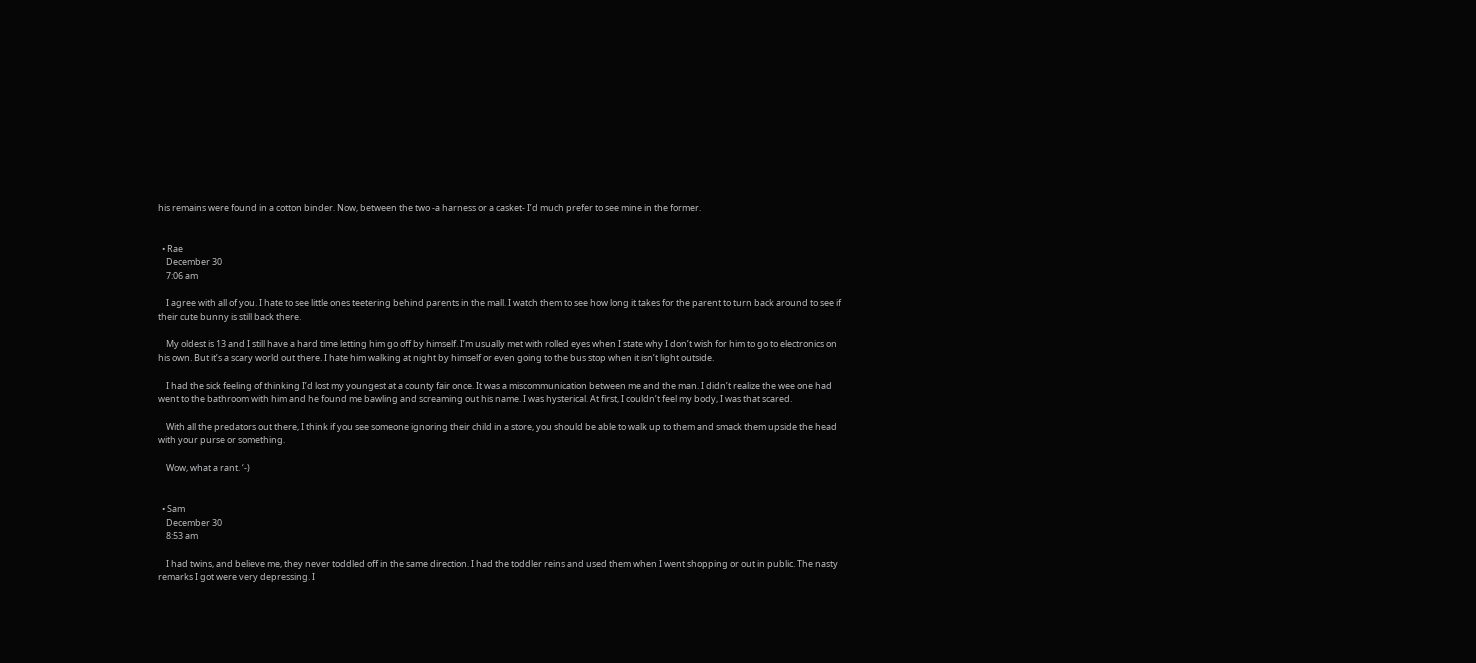his remains were found in a cotton binder. Now, between the two -a harness or a casket- I’d much prefer to see mine in the former.


  • Rae
    December 30
    7:06 am

    I agree with all of you. I hate to see little ones teetering behind parents in the mall. I watch them to see how long it takes for the parent to turn back around to see if their cute bunny is still back there.

    My oldest is 13 and I still have a hard time letting him go off by himself. I’m usually met with rolled eyes when I state why I don’t wish for him to go to electronics on his own. But it’s a scary world out there. I hate him walking at night by himself or even going to the bus stop when it isn’t light outside.

    I had the sick feeling of thinking I’d lost my youngest at a county fair once. It was a miscommunication between me and the man. I didn’t realize the wee one had went to the bathroom with him and he found me bawling and screaming out his name. I was hysterical. At first, I couldn’t feel my body, I was that scared.

    With all the predators out there, I think if you see someone ignoring their child in a store, you should be able to walk up to them and smack them upside the head with your purse or something.

    Wow, what a rant. ‘-)


  • Sam
    December 30
    8:53 am

    I had twins, and believe me, they never toddled off in the same direction. I had the toddler reins and used them when I went shopping or out in public. The nasty remarks I got were very depressing. I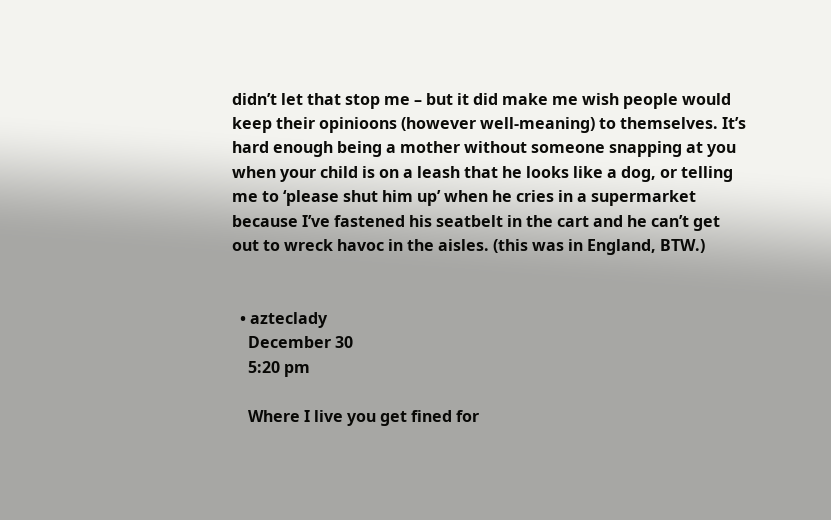didn’t let that stop me – but it did make me wish people would keep their opinioons (however well-meaning) to themselves. It’s hard enough being a mother without someone snapping at you when your child is on a leash that he looks like a dog, or telling me to ‘please shut him up’ when he cries in a supermarket because I’ve fastened his seatbelt in the cart and he can’t get out to wreck havoc in the aisles. (this was in England, BTW.)


  • azteclady
    December 30
    5:20 pm

    Where I live you get fined for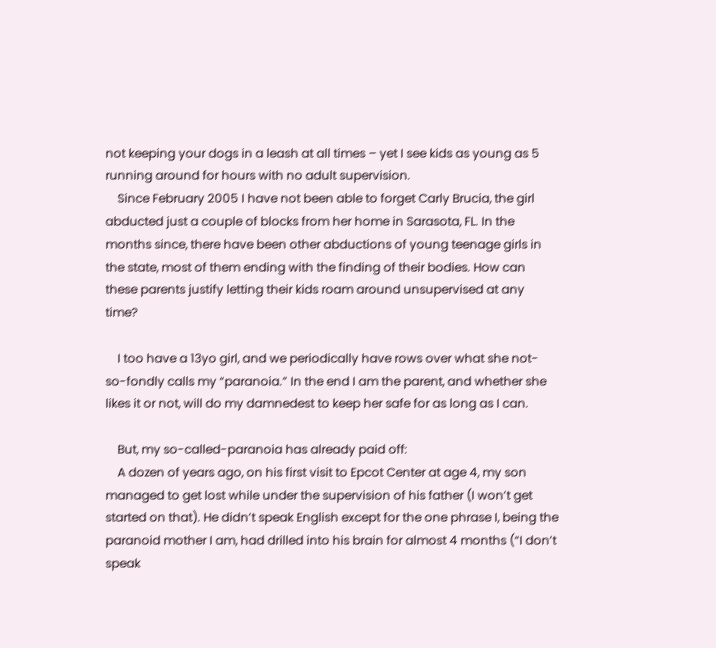not keeping your dogs in a leash at all times – yet I see kids as young as 5 running around for hours with no adult supervision.
    Since February 2005 I have not been able to forget Carly Brucia, the girl abducted just a couple of blocks from her home in Sarasota, FL. In the months since, there have been other abductions of young teenage girls in the state, most of them ending with the finding of their bodies. How can these parents justify letting their kids roam around unsupervised at any time?

    I too have a 13yo girl, and we periodically have rows over what she not-so-fondly calls my “paranoia.” In the end I am the parent, and whether she likes it or not, will do my damnedest to keep her safe for as long as I can.

    But, my so-called-paranoia has already paid off:
    A dozen of years ago, on his first visit to Epcot Center at age 4, my son managed to get lost while under the supervision of his father (I won’t get started on that). He didn’t speak English except for the one phrase I, being the paranoid mother I am, had drilled into his brain for almost 4 months (“I don’t speak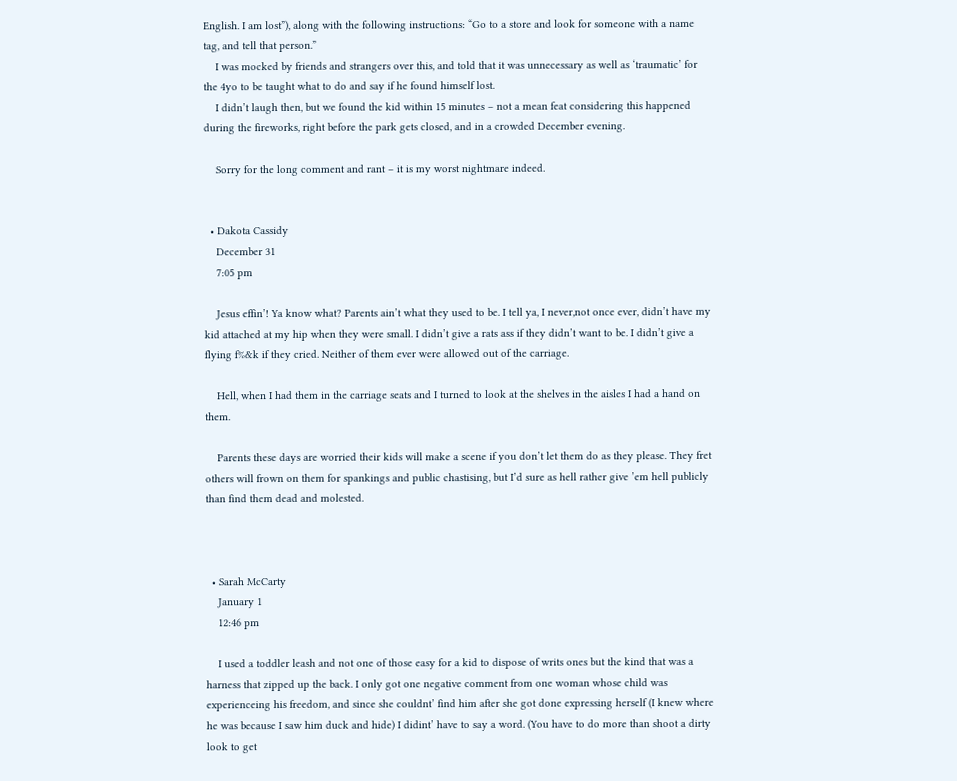English. I am lost”), along with the following instructions: “Go to a store and look for someone with a name tag, and tell that person.”
    I was mocked by friends and strangers over this, and told that it was unnecessary as well as ‘traumatic’ for the 4yo to be taught what to do and say if he found himself lost.
    I didn’t laugh then, but we found the kid within 15 minutes – not a mean feat considering this happened during the fireworks, right before the park gets closed, and in a crowded December evening.

    Sorry for the long comment and rant – it is my worst nightmare indeed.


  • Dakota Cassidy
    December 31
    7:05 pm

    Jesus effin’! Ya know what? Parents ain’t what they used to be. I tell ya, I never,not once ever, didn’t have my kid attached at my hip when they were small. I didn’t give a rats ass if they didn’t want to be. I didn’t give a flying f%&k if they cried. Neither of them ever were allowed out of the carriage.

    Hell, when I had them in the carriage seats and I turned to look at the shelves in the aisles I had a hand on them.

    Parents these days are worried their kids will make a scene if you don’t let them do as they please. They fret others will frown on them for spankings and public chastising, but I’d sure as hell rather give ’em hell publicly than find them dead and molested.



  • Sarah McCarty
    January 1
    12:46 pm

    I used a toddler leash and not one of those easy for a kid to dispose of writs ones but the kind that was a harness that zipped up the back. I only got one negative comment from one woman whose child was experienceing his freedom, and since she couldnt’ find him after she got done expressing herself (I knew where he was because I saw him duck and hide) I didint’ have to say a word. (You have to do more than shoot a dirty look to get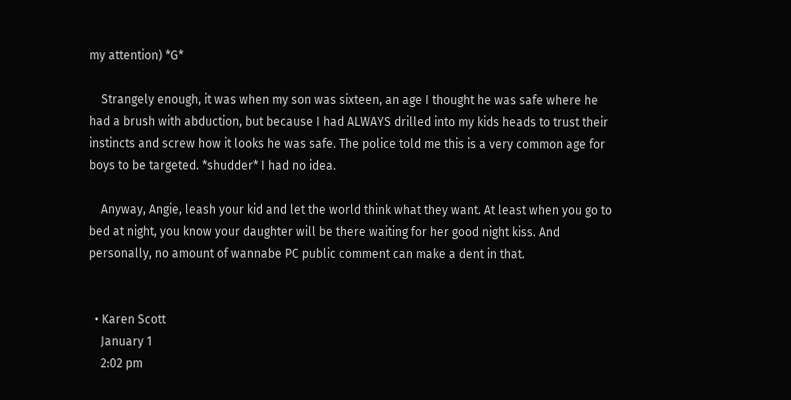my attention) *G*

    Strangely enough, it was when my son was sixteen, an age I thought he was safe where he had a brush with abduction, but because I had ALWAYS drilled into my kids heads to trust their instincts and screw how it looks he was safe. The police told me this is a very common age for boys to be targeted. *shudder* I had no idea.

    Anyway, Angie, leash your kid and let the world think what they want. At least when you go to bed at night, you know your daughter will be there waiting for her good night kiss. And personally, no amount of wannabe PC public comment can make a dent in that.


  • Karen Scott
    January 1
    2:02 pm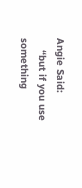Angie Said:
    “but if you use something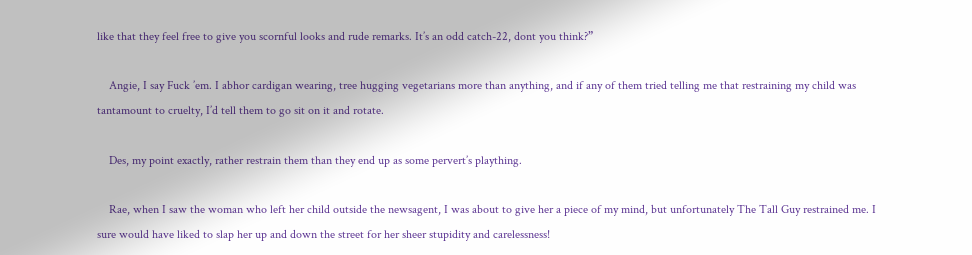like that they feel free to give you scornful looks and rude remarks. It’s an odd catch-22, dont you think?”

    Angie, I say Fuck ’em. I abhor cardigan wearing, tree hugging vegetarians more than anything, and if any of them tried telling me that restraining my child was tantamount to cruelty, I’d tell them to go sit on it and rotate.

    Des, my point exactly, rather restrain them than they end up as some pervert’s plaything.

    Rae, when I saw the woman who left her child outside the newsagent, I was about to give her a piece of my mind, but unfortunately The Tall Guy restrained me. I sure would have liked to slap her up and down the street for her sheer stupidity and carelessness!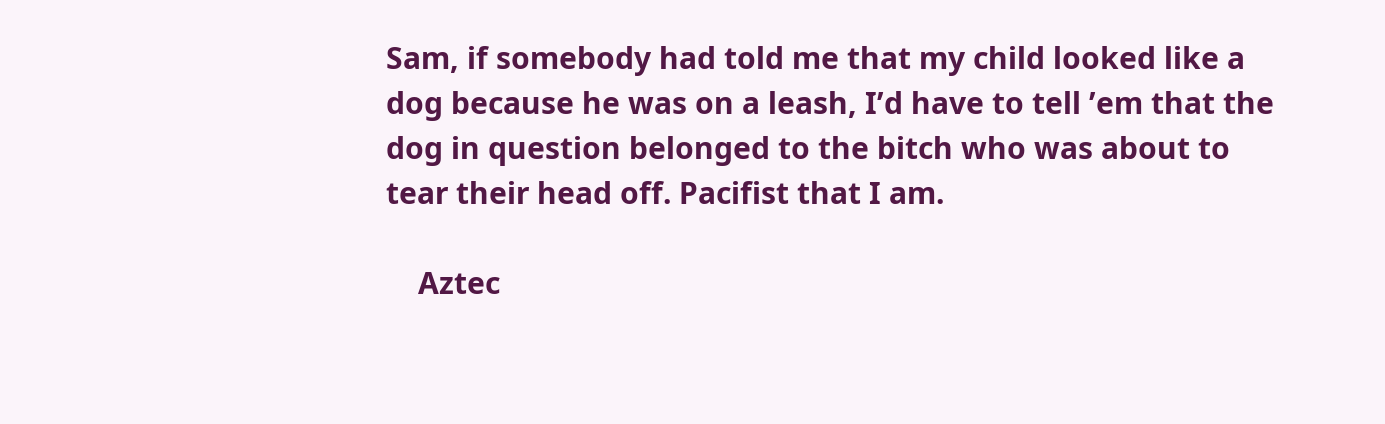Sam, if somebody had told me that my child looked like a dog because he was on a leash, I’d have to tell ’em that the dog in question belonged to the bitch who was about to tear their head off. Pacifist that I am.

    Aztec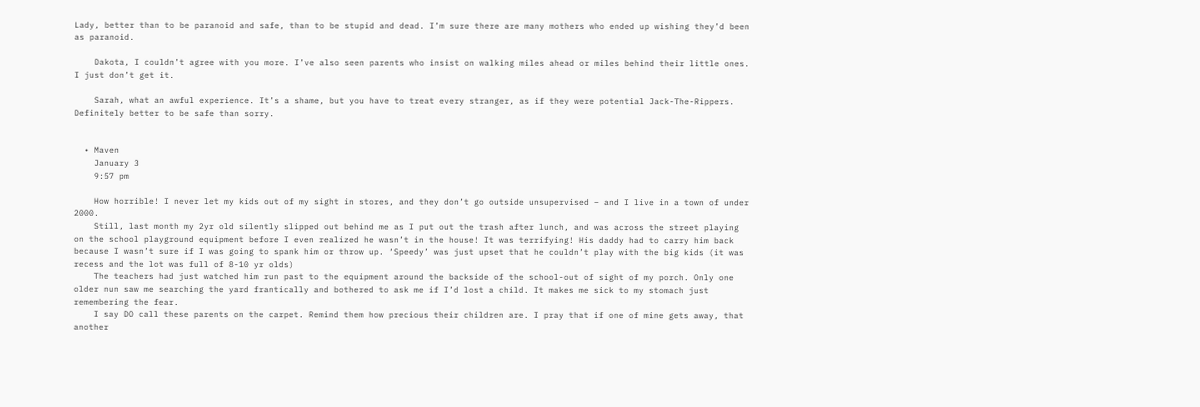Lady, better than to be paranoid and safe, than to be stupid and dead. I’m sure there are many mothers who ended up wishing they’d been as paranoid.

    Dakota, I couldn’t agree with you more. I’ve also seen parents who insist on walking miles ahead or miles behind their little ones. I just don’t get it.

    Sarah, what an awful experience. It’s a shame, but you have to treat every stranger, as if they were potential Jack-The-Rippers. Definitely better to be safe than sorry.


  • Maven
    January 3
    9:57 pm

    How horrible! I never let my kids out of my sight in stores, and they don’t go outside unsupervised – and I live in a town of under 2000.
    Still, last month my 2yr old silently slipped out behind me as I put out the trash after lunch, and was across the street playing on the school playground equipment before I even realized he wasn’t in the house! It was terrifying! His daddy had to carry him back because I wasn’t sure if I was going to spank him or throw up. ‘Speedy’ was just upset that he couldn’t play with the big kids (it was recess and the lot was full of 8-10 yr olds)
    The teachers had just watched him run past to the equipment around the backside of the school-out of sight of my porch. Only one older nun saw me searching the yard frantically and bothered to ask me if I’d lost a child. It makes me sick to my stomach just remembering the fear.
    I say DO call these parents on the carpet. Remind them how precious their children are. I pray that if one of mine gets away, that another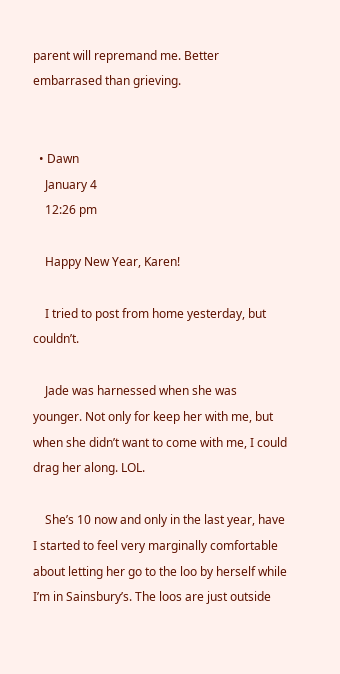parent will repremand me. Better embarrased than grieving.


  • Dawn
    January 4
    12:26 pm

    Happy New Year, Karen!

    I tried to post from home yesterday, but couldn’t.

    Jade was harnessed when she was younger. Not only for keep her with me, but when she didn’t want to come with me, I could drag her along. LOL.

    She’s 10 now and only in the last year, have I started to feel very marginally comfortable about letting her go to the loo by herself while I’m in Sainsbury’s. The loos are just outside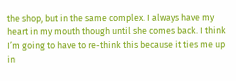the shop, but in the same complex. I always have my heart in my mouth though until she comes back. I think I’m going to have to re-think this because it ties me up in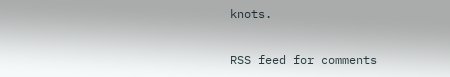knots.


RSS feed for comments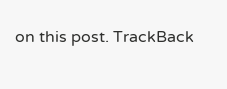on this post. TrackBack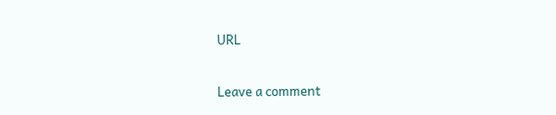URL

Leave a comment